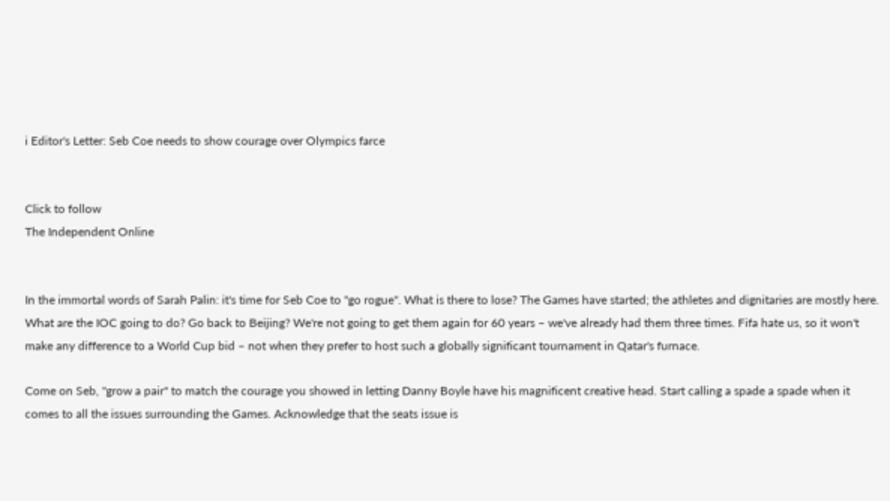i Editor's Letter: Seb Coe needs to show courage over Olympics farce


Click to follow
The Independent Online


In the immortal words of Sarah Palin: it's time for Seb Coe to "go rogue". What is there to lose? The Games have started; the athletes and dignitaries are mostly here. What are the IOC going to do? Go back to Beijing? We're not going to get them again for 60 years – we've already had them three times. Fifa hate us, so it won't make any difference to a World Cup bid – not when they prefer to host such a globally significant tournament in Qatar's furnace.

Come on Seb, "grow a pair" to match the courage you showed in letting Danny Boyle have his magnificent creative head. Start calling a spade a spade when it comes to all the issues surrounding the Games. Acknowledge that the seats issue is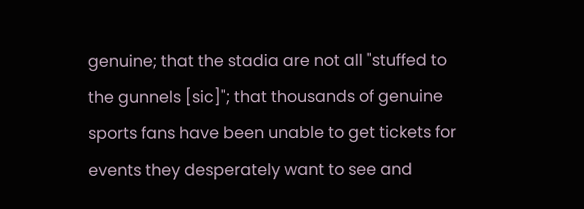genuine; that the stadia are not all "stuffed to the gunnels [sic]"; that thousands of genuine sports fans have been unable to get tickets for events they desperately want to see and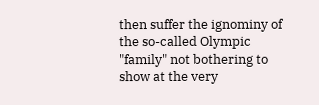then suffer the ignominy of the so-called Olympic "family" not bothering to show at the very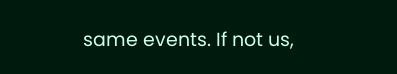same events. If not us,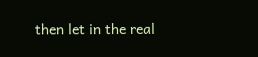then let in the real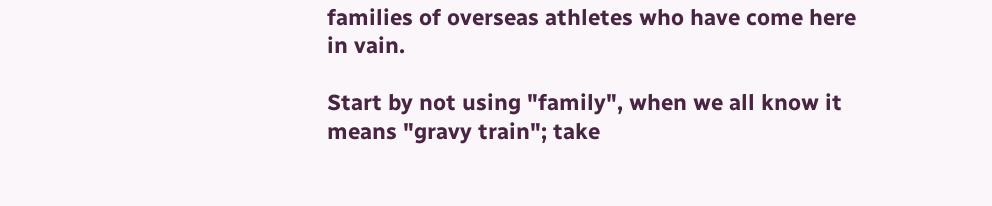families of overseas athletes who have come here in vain.

Start by not using "family", when we all know it means "gravy train"; take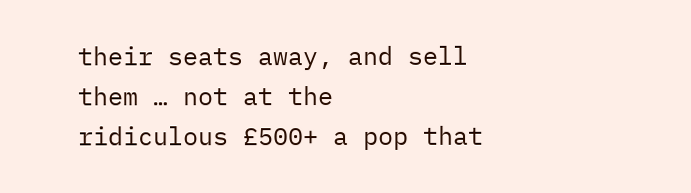their seats away, and sell them … not at the ridiculous £500+ a pop that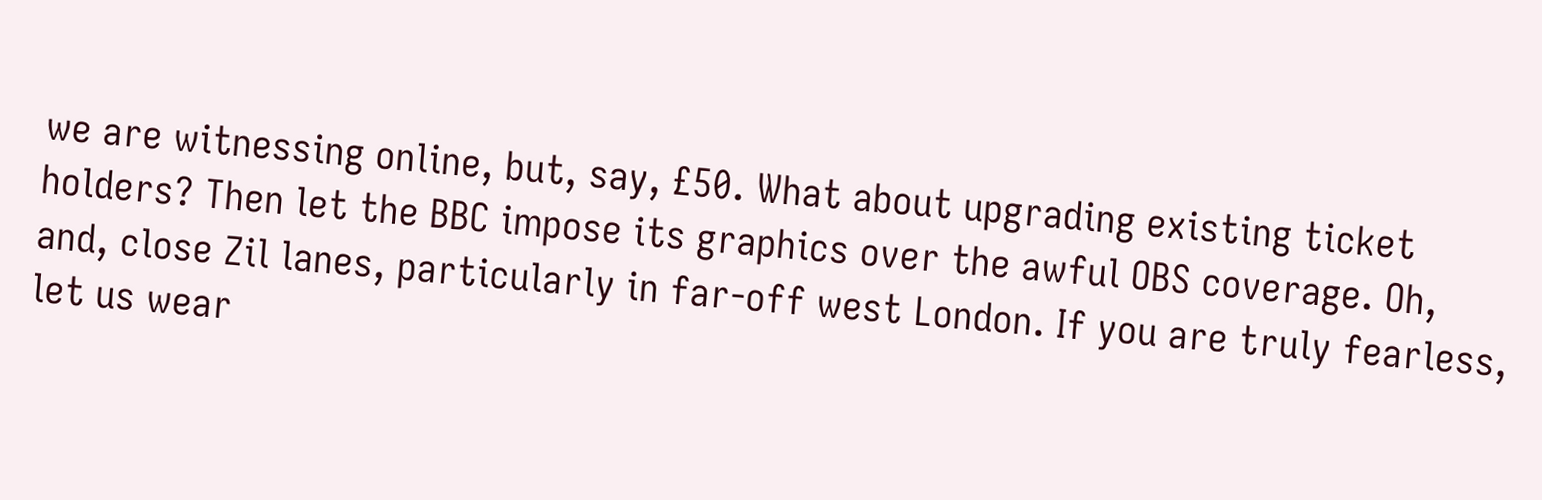we are witnessing online, but, say, £50. What about upgrading existing ticket holders? Then let the BBC impose its graphics over the awful OBS coverage. Oh, and, close Zil lanes, particularly in far-off west London. If you are truly fearless, let us wear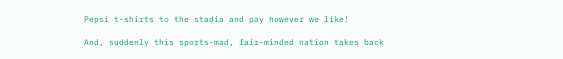Pepsi t-shirts to the stadia and pay however we like!

And, suddenly this sports-mad, fair-minded nation takes back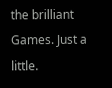the brilliant Games. Just a little.